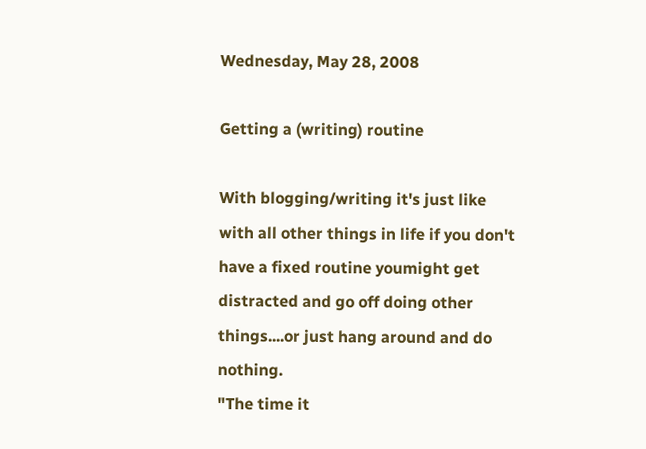Wednesday, May 28, 2008

Getting a (writing) routine

With blogging/writing it's just like with all other things in life if you don't have a fixed routine youmight get distracted and go off doing other things....or just hang around and do nothing.
"The time it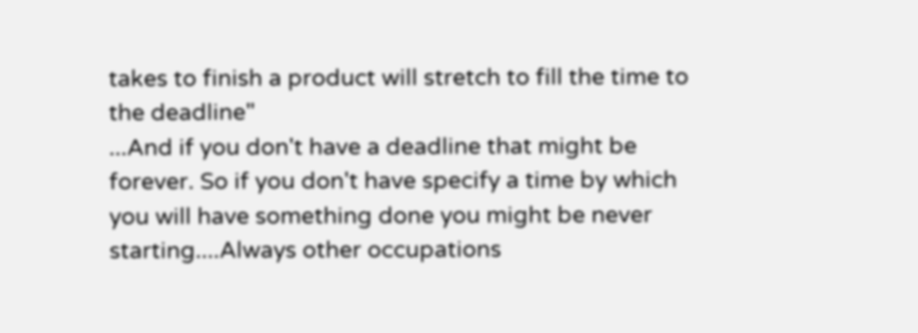takes to finish a product will stretch to fill the time to the deadline"
...And if you don't have a deadline that might be forever. So if you don't have specify a time by which you will have something done you might be never starting....Always other occupations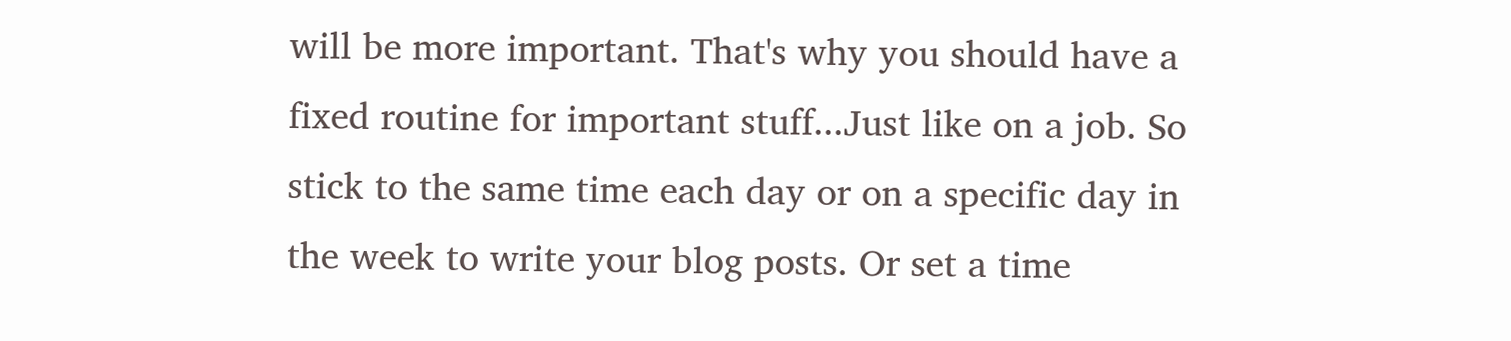will be more important. That's why you should have a fixed routine for important stuff...Just like on a job. So stick to the same time each day or on a specific day in the week to write your blog posts. Or set a time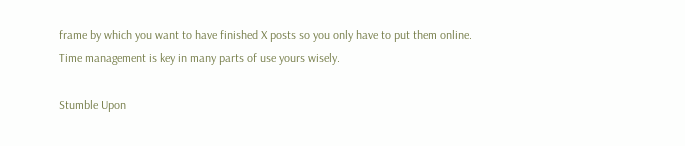frame by which you want to have finished X posts so you only have to put them online.
Time management is key in many parts of use yours wisely.

Stumble Upon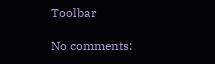Toolbar

No comments: